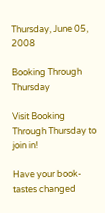Thursday, June 05, 2008

Booking Through Thursday

Visit Booking Through Thursday to join in!

Have your book-tastes changed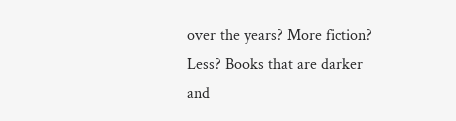over the years? More fiction? Less? Books that are darker and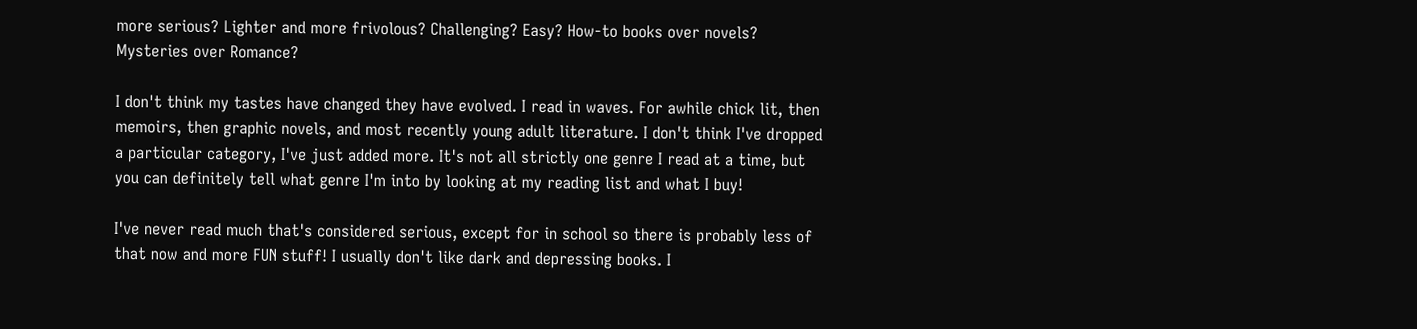more serious? Lighter and more frivolous? Challenging? Easy? How-to books over novels? Mysteries over Romance?

I don't think my tastes have changed they have evolved. I read in waves. For awhile chick lit, then memoirs, then graphic novels, and most recently young adult literature. I don't think I've dropped a particular category, I've just added more. It's not all strictly one genre I read at a time, but you can definitely tell what genre I'm into by looking at my reading list and what I buy!

I've never read much that's considered serious, except for in school so there is probably less of that now and more FUN stuff! I usually don't like dark and depressing books. I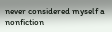never considered myself a nonfiction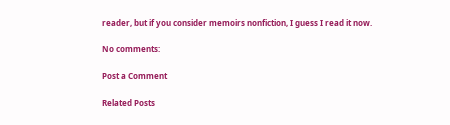reader, but if you consider memoirs nonfiction, I guess I read it now.

No comments:

Post a Comment

Related Posts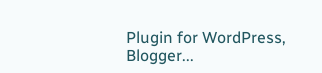Plugin for WordPress, Blogger...